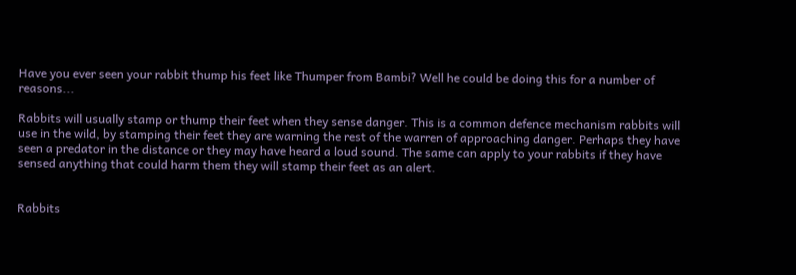Have you ever seen your rabbit thump his feet like Thumper from Bambi? Well he could be doing this for a number of reasons...

Rabbits will usually stamp or thump their feet when they sense danger. This is a common defence mechanism rabbits will use in the wild, by stamping their feet they are warning the rest of the warren of approaching danger. Perhaps they have seen a predator in the distance or they may have heard a loud sound. The same can apply to your rabbits if they have sensed anything that could harm them they will stamp their feet as an alert.


Rabbits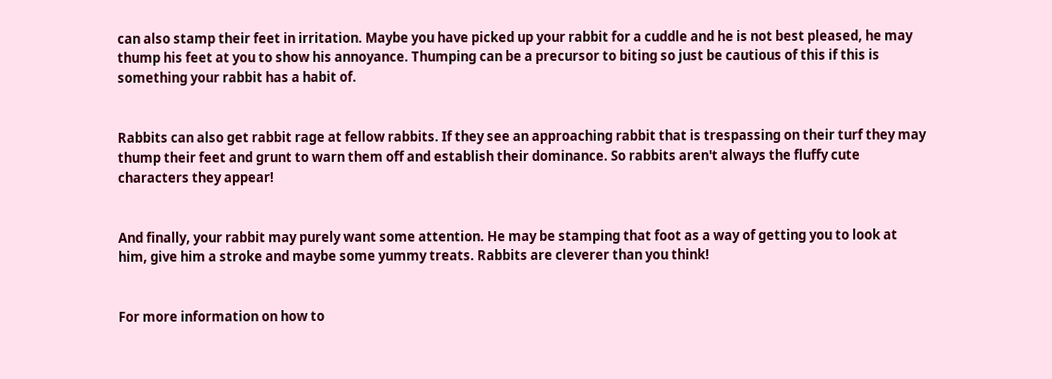can also stamp their feet in irritation. Maybe you have picked up your rabbit for a cuddle and he is not best pleased, he may thump his feet at you to show his annoyance. Thumping can be a precursor to biting so just be cautious of this if this is something your rabbit has a habit of.


Rabbits can also get rabbit rage at fellow rabbits. If they see an approaching rabbit that is trespassing on their turf they may thump their feet and grunt to warn them off and establish their dominance. So rabbits aren't always the fluffy cute characters they appear!


And finally, your rabbit may purely want some attention. He may be stamping that foot as a way of getting you to look at him, give him a stroke and maybe some yummy treats. Rabbits are cleverer than you think!


For more information on how to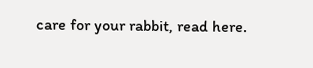care for your rabbit, read here.